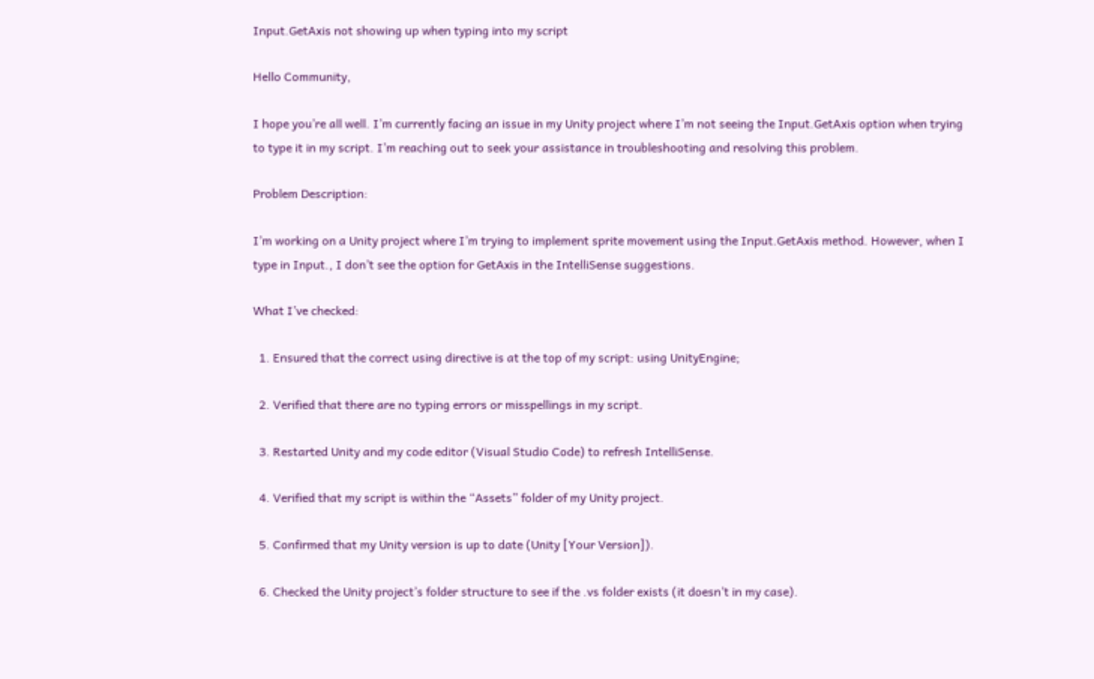Input.GetAxis not showing up when typing into my script

Hello Community,

I hope you’re all well. I’m currently facing an issue in my Unity project where I’m not seeing the Input.GetAxis option when trying to type it in my script. I’m reaching out to seek your assistance in troubleshooting and resolving this problem.

Problem Description:

I’m working on a Unity project where I’m trying to implement sprite movement using the Input.GetAxis method. However, when I type in Input., I don’t see the option for GetAxis in the IntelliSense suggestions.

What I’ve checked:

  1. Ensured that the correct using directive is at the top of my script: using UnityEngine;

  2. Verified that there are no typing errors or misspellings in my script.

  3. Restarted Unity and my code editor (Visual Studio Code) to refresh IntelliSense.

  4. Verified that my script is within the “Assets” folder of my Unity project.

  5. Confirmed that my Unity version is up to date (Unity [Your Version]).

  6. Checked the Unity project’s folder structure to see if the .vs folder exists (it doesn’t in my case).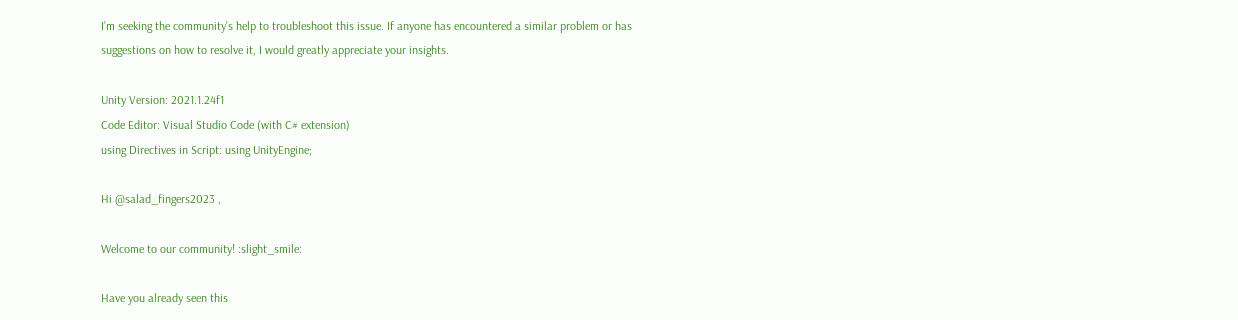I’m seeking the community’s help to troubleshoot this issue. If anyone has encountered a similar problem or has suggestions on how to resolve it, I would greatly appreciate your insights.

Unity Version: 2021.1.24f1
Code Editor: Visual Studio Code (with C# extension)
using Directives in Script: using UnityEngine;

Hi @salad_fingers2023 ,

Welcome to our community! :slight_smile:

Have you already seen this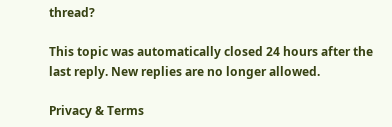thread?

This topic was automatically closed 24 hours after the last reply. New replies are no longer allowed.

Privacy & Terms